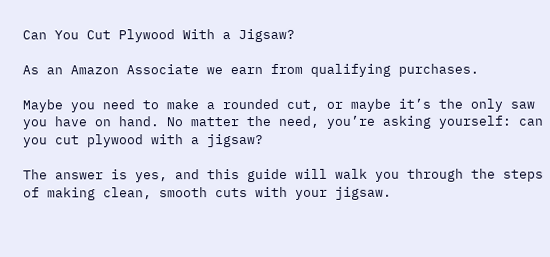Can You Cut Plywood With a Jigsaw?

As an Amazon Associate we earn from qualifying purchases.

Maybe you need to make a rounded cut, or maybe it’s the only saw you have on hand. No matter the need, you’re asking yourself: can you cut plywood with a jigsaw?

The answer is yes, and this guide will walk you through the steps of making clean, smooth cuts with your jigsaw.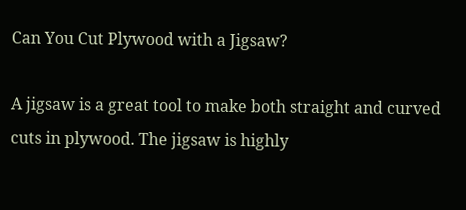Can You Cut Plywood with a Jigsaw?

A jigsaw is a great tool to make both straight and curved cuts in plywood. The jigsaw is highly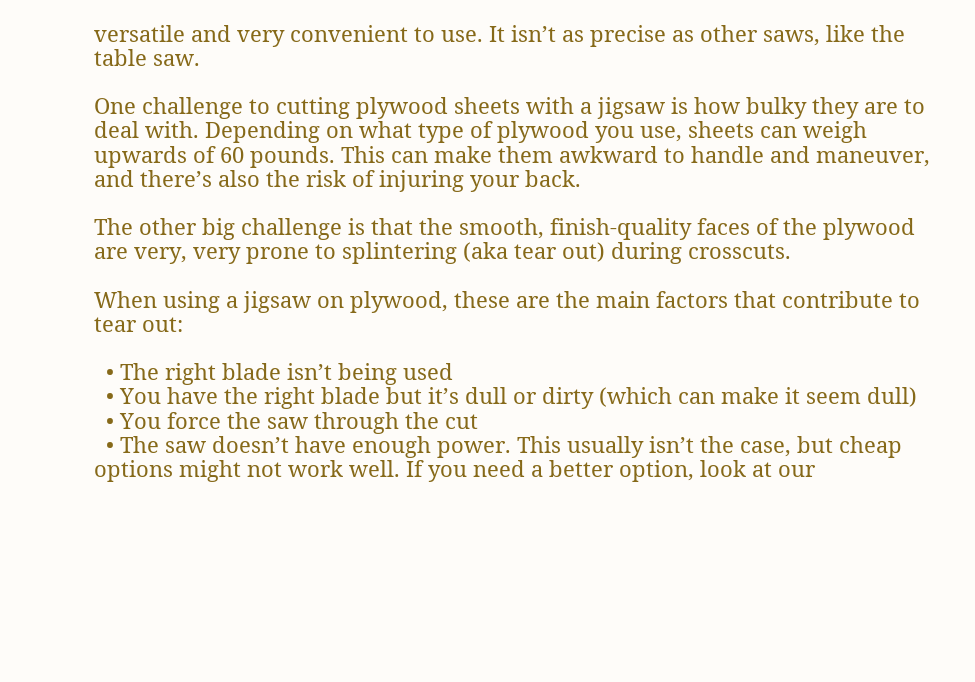versatile and very convenient to use. It isn’t as precise as other saws, like the table saw.

One challenge to cutting plywood sheets with a jigsaw is how bulky they are to deal with. Depending on what type of plywood you use, sheets can weigh upwards of 60 pounds. This can make them awkward to handle and maneuver, and there’s also the risk of injuring your back.

The other big challenge is that the smooth, finish-quality faces of the plywood are very, very prone to splintering (aka tear out) during crosscuts.

When using a jigsaw on plywood, these are the main factors that contribute to tear out:

  • The right blade isn’t being used
  • You have the right blade but it’s dull or dirty (which can make it seem dull)
  • You force the saw through the cut
  • The saw doesn’t have enough power. This usually isn’t the case, but cheap options might not work well. If you need a better option, look at our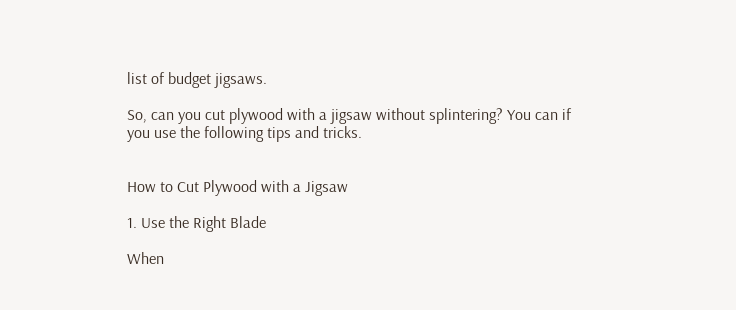list of budget jigsaws.

So, can you cut plywood with a jigsaw without splintering? You can if you use the following tips and tricks.


How to Cut Plywood with a Jigsaw

1. Use the Right Blade

When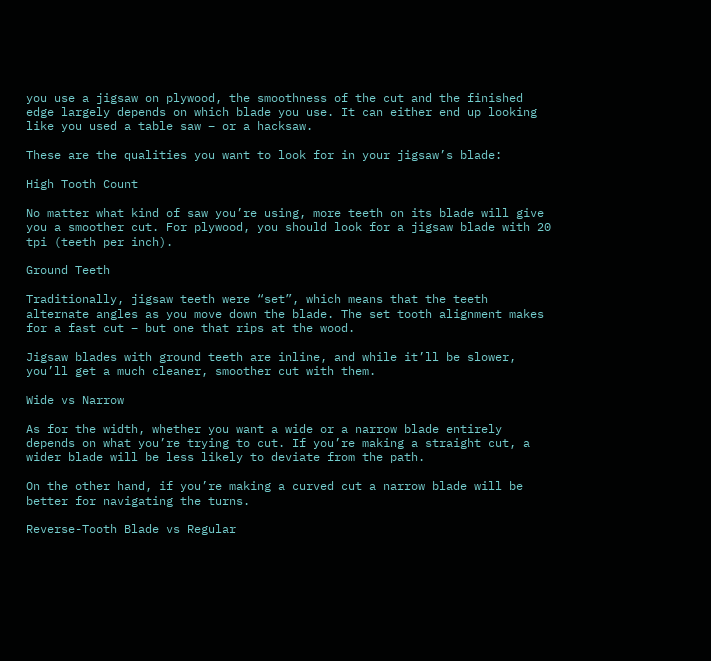you use a jigsaw on plywood, the smoothness of the cut and the finished edge largely depends on which blade you use. It can either end up looking like you used a table saw – or a hacksaw.

These are the qualities you want to look for in your jigsaw’s blade:

High Tooth Count

No matter what kind of saw you’re using, more teeth on its blade will give you a smoother cut. For plywood, you should look for a jigsaw blade with 20 tpi (teeth per inch).

Ground Teeth

Traditionally, jigsaw teeth were “set”, which means that the teeth alternate angles as you move down the blade. The set tooth alignment makes for a fast cut – but one that rips at the wood.

Jigsaw blades with ground teeth are inline, and while it’ll be slower, you’ll get a much cleaner, smoother cut with them.

Wide vs Narrow

As for the width, whether you want a wide or a narrow blade entirely depends on what you’re trying to cut. If you’re making a straight cut, a wider blade will be less likely to deviate from the path.

On the other hand, if you’re making a curved cut a narrow blade will be better for navigating the turns.

Reverse-Tooth Blade vs Regular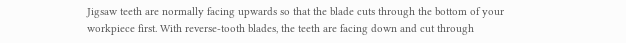Jigsaw teeth are normally facing upwards so that the blade cuts through the bottom of your workpiece first. With reverse-tooth blades, the teeth are facing down and cut through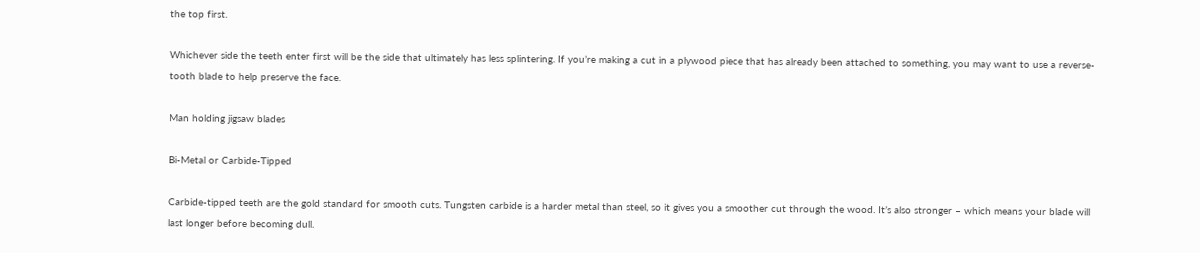the top first.

Whichever side the teeth enter first will be the side that ultimately has less splintering. If you’re making a cut in a plywood piece that has already been attached to something, you may want to use a reverse-tooth blade to help preserve the face.

Man holding jigsaw blades

Bi-Metal or Carbide-Tipped

Carbide-tipped teeth are the gold standard for smooth cuts. Tungsten carbide is a harder metal than steel, so it gives you a smoother cut through the wood. It’s also stronger – which means your blade will last longer before becoming dull.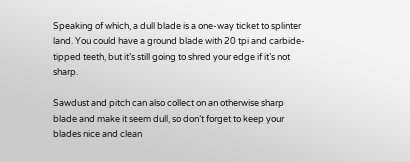Speaking of which, a dull blade is a one-way ticket to splinter land. You could have a ground blade with 20 tpi and carbide-tipped teeth, but it’s still going to shred your edge if it’s not sharp.

Sawdust and pitch can also collect on an otherwise sharp blade and make it seem dull, so don’t forget to keep your blades nice and clean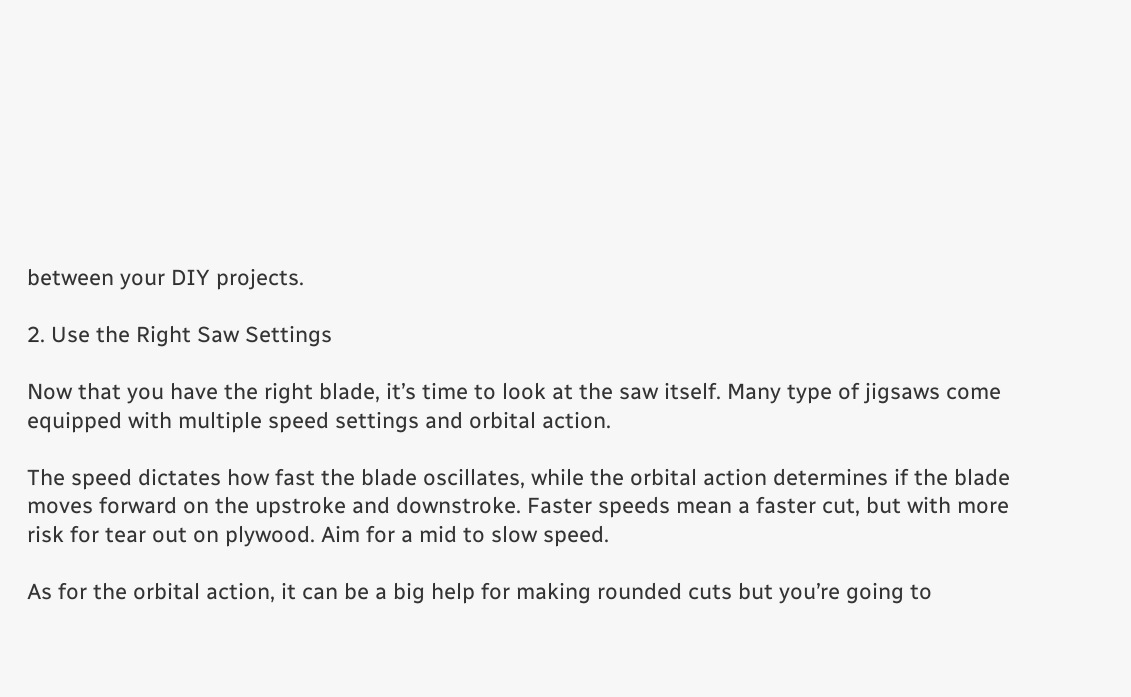between your DIY projects.

2. Use the Right Saw Settings

Now that you have the right blade, it’s time to look at the saw itself. Many type of jigsaws come equipped with multiple speed settings and orbital action.

The speed dictates how fast the blade oscillates, while the orbital action determines if the blade moves forward on the upstroke and downstroke. Faster speeds mean a faster cut, but with more risk for tear out on plywood. Aim for a mid to slow speed.

As for the orbital action, it can be a big help for making rounded cuts but you’re going to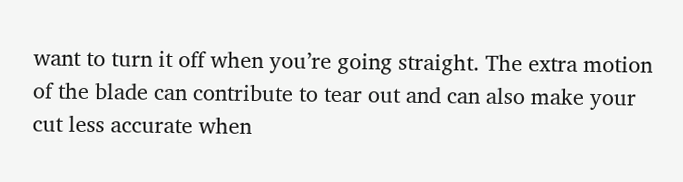want to turn it off when you’re going straight. The extra motion of the blade can contribute to tear out and can also make your cut less accurate when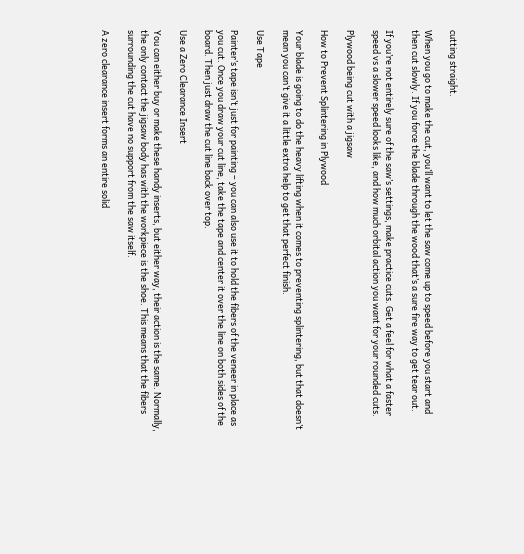cutting straight.

When you go to make the cut, you’ll want to let the saw come up to speed before you start and then cut slowly. If you force the blade through the wood that’s a sure fire way to get tear out.

If you’re not entirely sure of the saw’s settings, make practice cuts. Get a feel for what a faster speed vs a slower speed looks like, and how much orbital action you want for your rounded cuts.

Plywood being cut with a jigsaw

How to Prevent Splintering in Plywood

Your blade is going to do the heavy lifting when it comes to preventing splintering, but that doesn’t mean you can’t give it a little extra help to get that perfect finish.

Use Tape

Painter’s tape isn’t just for painting – you can also use it to hold the fibers of the veneer in place as you cut. Once you draw your cut line, take the tape and center it over the line on both sides of the board. Then just draw the cut line back over top.

Use a Zero Clearance Insert

You can either buy or make these handy inserts, but either way, their action is the same. Normally, the only contact the jigsaw body has with the workpiece is the shoe. This means that the fibers surrounding the cut have no support from the saw itself.

A zero clearance insert forms an entire solid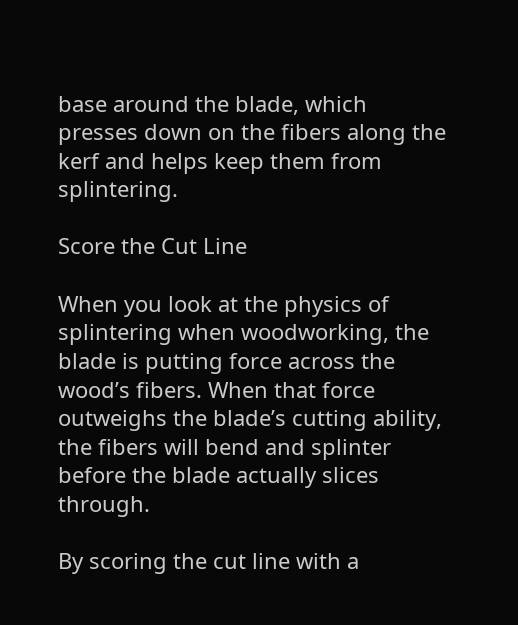base around the blade, which presses down on the fibers along the kerf and helps keep them from splintering.

Score the Cut Line

When you look at the physics of splintering when woodworking, the blade is putting force across the wood’s fibers. When that force outweighs the blade’s cutting ability, the fibers will bend and splinter before the blade actually slices through.

By scoring the cut line with a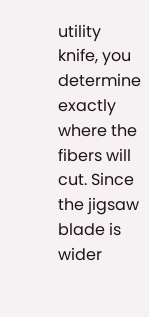utility knife, you determine exactly where the fibers will cut. Since the jigsaw blade is wider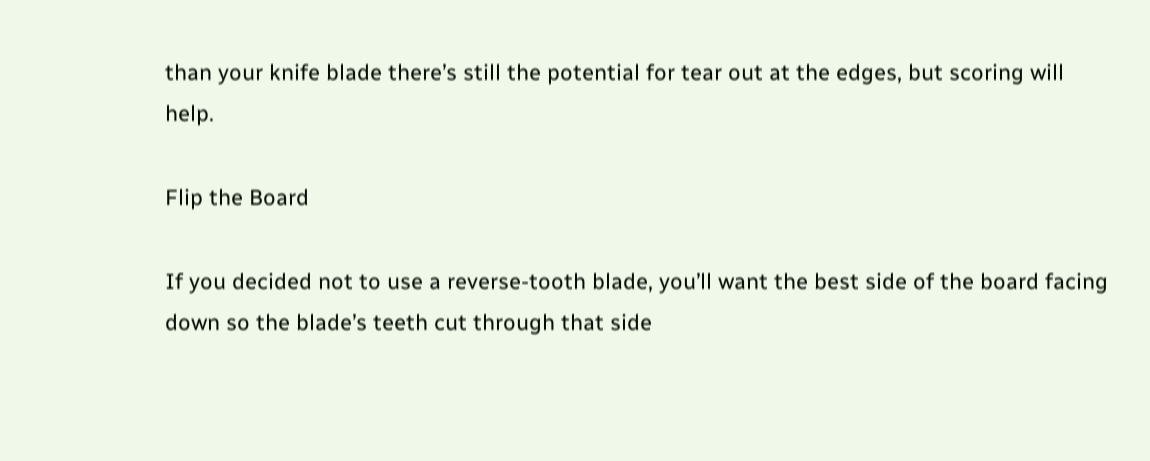than your knife blade there’s still the potential for tear out at the edges, but scoring will help.

Flip the Board

If you decided not to use a reverse-tooth blade, you’ll want the best side of the board facing down so the blade’s teeth cut through that side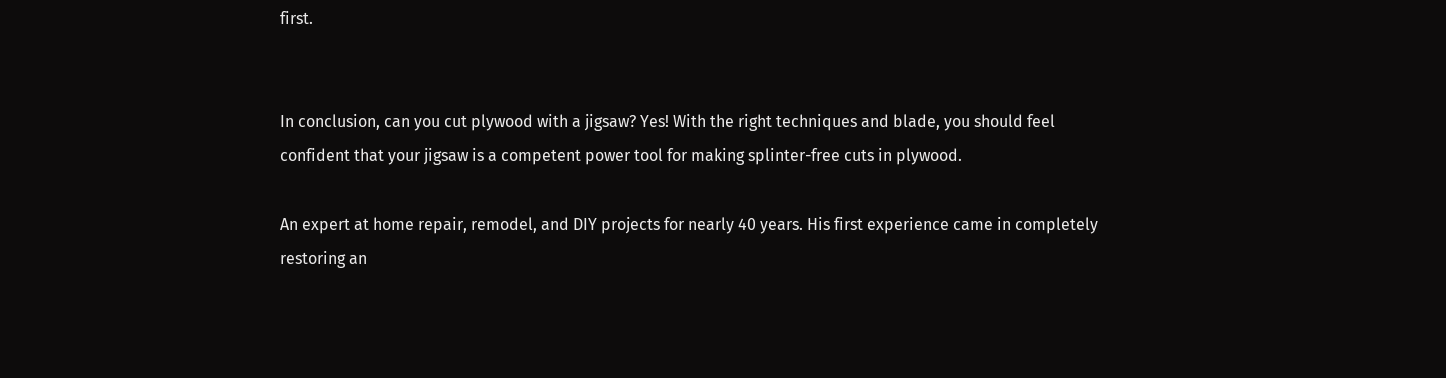first.


In conclusion, can you cut plywood with a jigsaw? Yes! With the right techniques and blade, you should feel confident that your jigsaw is a competent power tool for making splinter-free cuts in plywood.

An expert at home repair, remodel, and DIY projects for nearly 40 years. His first experience came in completely restoring an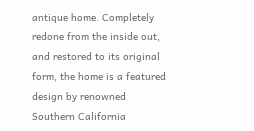antique home. Completely redone from the inside out, and restored to its original form, the home is a featured design by renowned Southern California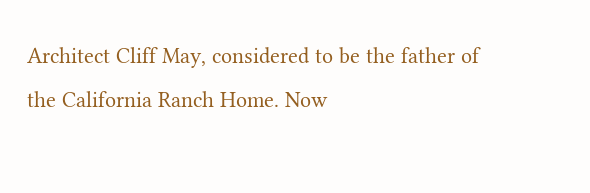Architect Cliff May, considered to be the father of the California Ranch Home. Now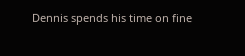Dennis spends his time on fine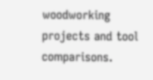woodworking projects and tool comparisons.